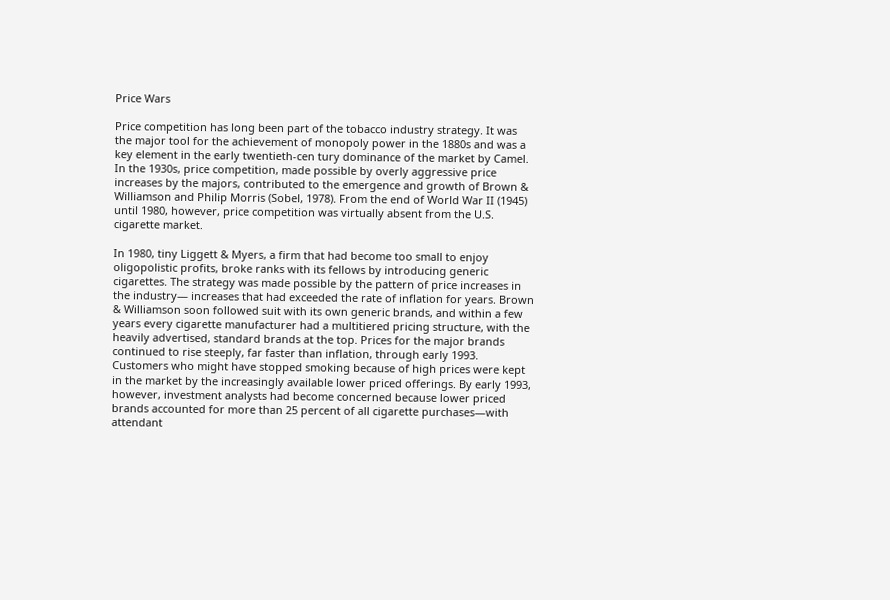Price Wars

Price competition has long been part of the tobacco industry strategy. It was the major tool for the achievement of monopoly power in the 1880s and was a key element in the early twentieth-cen tury dominance of the market by Camel. In the 1930s, price competition, made possible by overly aggressive price increases by the majors, contributed to the emergence and growth of Brown & Williamson and Philip Morris (Sobel, 1978). From the end of World War II (1945) until 1980, however, price competition was virtually absent from the U.S. cigarette market.

In 1980, tiny Liggett & Myers, a firm that had become too small to enjoy oligopolistic profits, broke ranks with its fellows by introducing generic cigarettes. The strategy was made possible by the pattern of price increases in the industry— increases that had exceeded the rate of inflation for years. Brown & Williamson soon followed suit with its own generic brands, and within a few years every cigarette manufacturer had a multitiered pricing structure, with the heavily advertised, standard brands at the top. Prices for the major brands continued to rise steeply, far faster than inflation, through early 1993. Customers who might have stopped smoking because of high prices were kept in the market by the increasingly available lower priced offerings. By early 1993, however, investment analysts had become concerned because lower priced brands accounted for more than 25 percent of all cigarette purchases—with attendant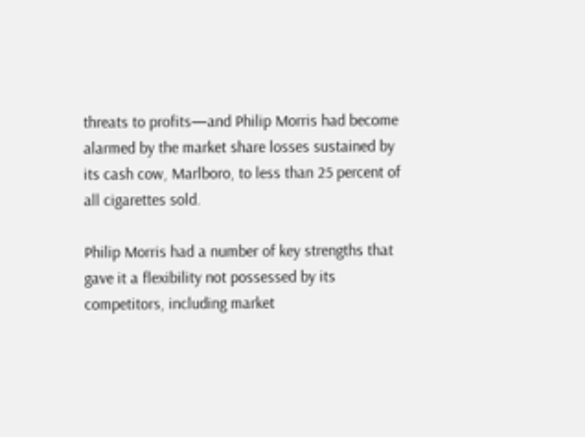threats to profits—and Philip Morris had become alarmed by the market share losses sustained by its cash cow, Marlboro, to less than 25 percent of all cigarettes sold.

Philip Morris had a number of key strengths that gave it a flexibility not possessed by its competitors, including market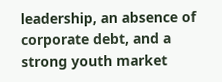leadership, an absence of corporate debt, and a strong youth market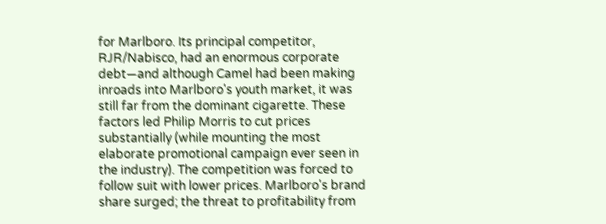for Marlboro. Its principal competitor, RJR/Nabisco, had an enormous corporate debt—and although Camel had been making inroads into Marlboro's youth market, it was still far from the dominant cigarette. These factors led Philip Morris to cut prices substantially (while mounting the most elaborate promotional campaign ever seen in the industry). The competition was forced to follow suit with lower prices. Marlboro's brand share surged; the threat to profitability from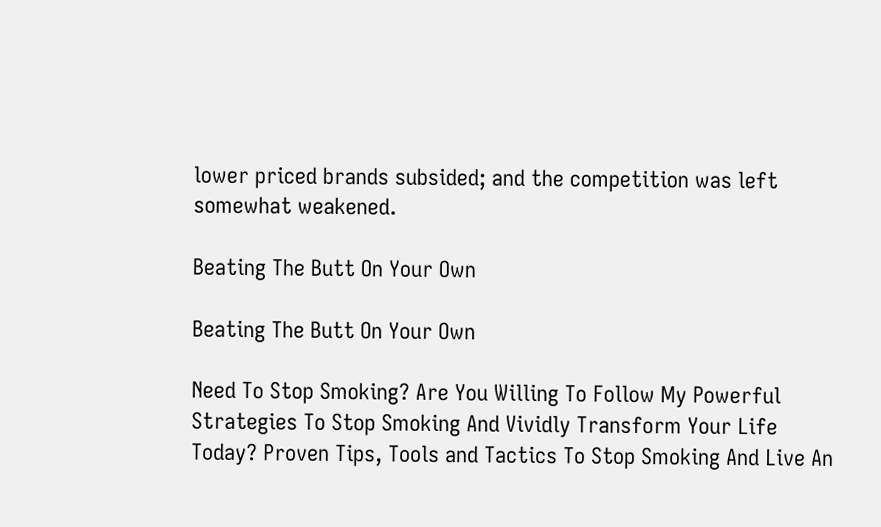lower priced brands subsided; and the competition was left somewhat weakened.

Beating The Butt On Your Own

Beating The Butt On Your Own

Need To Stop Smoking? Are You Willing To Follow My Powerful Strategies To Stop Smoking And Vividly Transform Your Life Today? Proven Tips, Tools and Tactics To Stop Smoking And Live An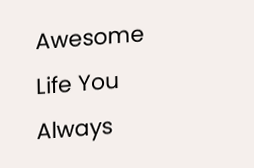Awesome Life You Always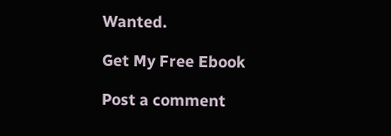Wanted.

Get My Free Ebook

Post a comment